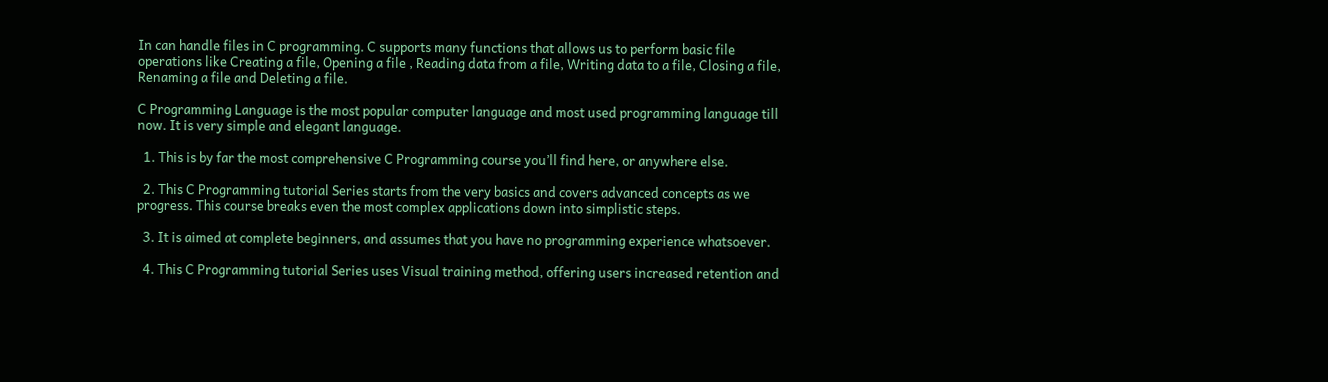In can handle files in C programming. C supports many functions that allows us to perform basic file operations like Creating a file, Opening a file , Reading data from a file, Writing data to a file, Closing a file, Renaming a file and Deleting a file.

C Programming Language is the most popular computer language and most used programming language till now. It is very simple and elegant language.

  1. This is by far the most comprehensive C Programming course you’ll find here, or anywhere else.

  2. This C Programming tutorial Series starts from the very basics and covers advanced concepts as we progress. This course breaks even the most complex applications down into simplistic steps.

  3. It is aimed at complete beginners, and assumes that you have no programming experience whatsoever.

  4. This C Programming tutorial Series uses Visual training method, offering users increased retention and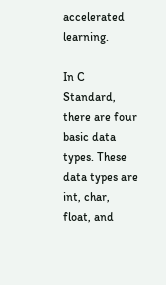accelerated learning.

In C Standard, there are four basic data types. These data types are int, char, float, and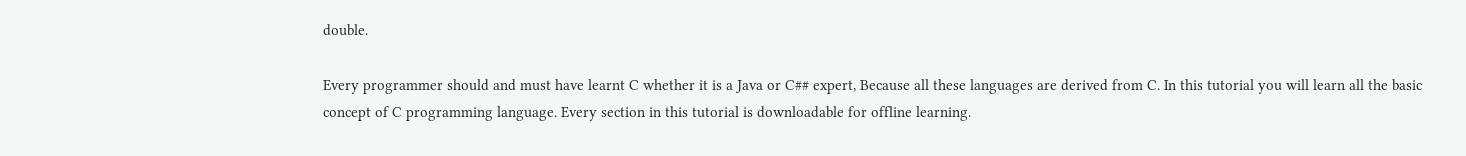double.

Every programmer should and must have learnt C whether it is a Java or C## expert, Because all these languages are derived from C. In this tutorial you will learn all the basic concept of C programming language. Every section in this tutorial is downloadable for offline learning.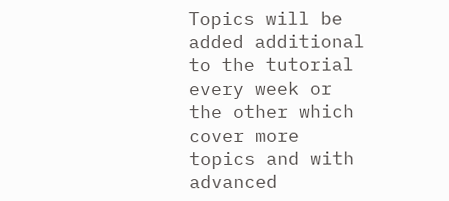Topics will be added additional to the tutorial every week or the other which cover more topics and with advanced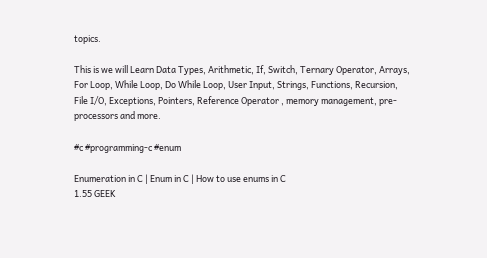topics.

This is we will Learn Data Types, Arithmetic, If, Switch, Ternary Operator, Arrays, For Loop, While Loop, Do While Loop, User Input, Strings, Functions, Recursion, File I/O, Exceptions, Pointers, Reference Operator , memory management, pre-processors and more.

#c #programming-c #enum

Enumeration in C | Enum in C | How to use enums in C
1.55 GEEK